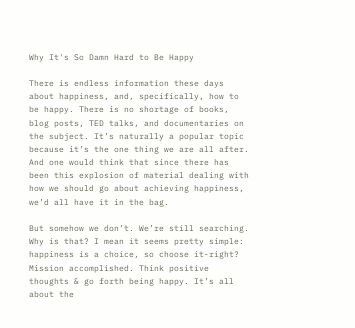Why It's So Damn Hard to Be Happy

There is endless information these days about happiness, and, specifically, how to be happy. There is no shortage of books, blog posts, TED talks, and documentaries on the subject. It’s naturally a popular topic because it’s the one thing we are all after. And one would think that since there has been this explosion of material dealing with how we should go about achieving happiness, we’d all have it in the bag.

But somehow we don’t. We’re still searching. Why is that? I mean it seems pretty simple: happiness is a choice, so choose it-right?  Mission accomplished. Think positive thoughts & go forth being happy. It’s all about the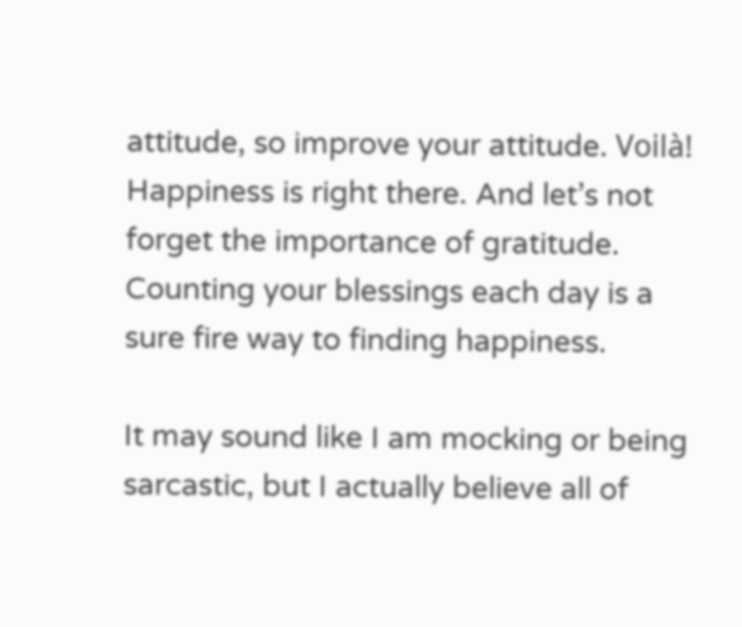attitude, so improve your attitude. Voilà! Happiness is right there. And let’s not forget the importance of gratitude.  Counting your blessings each day is a sure fire way to finding happiness.

It may sound like I am mocking or being sarcastic, but I actually believe all of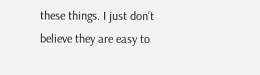these things. I just don’t believe they are easy to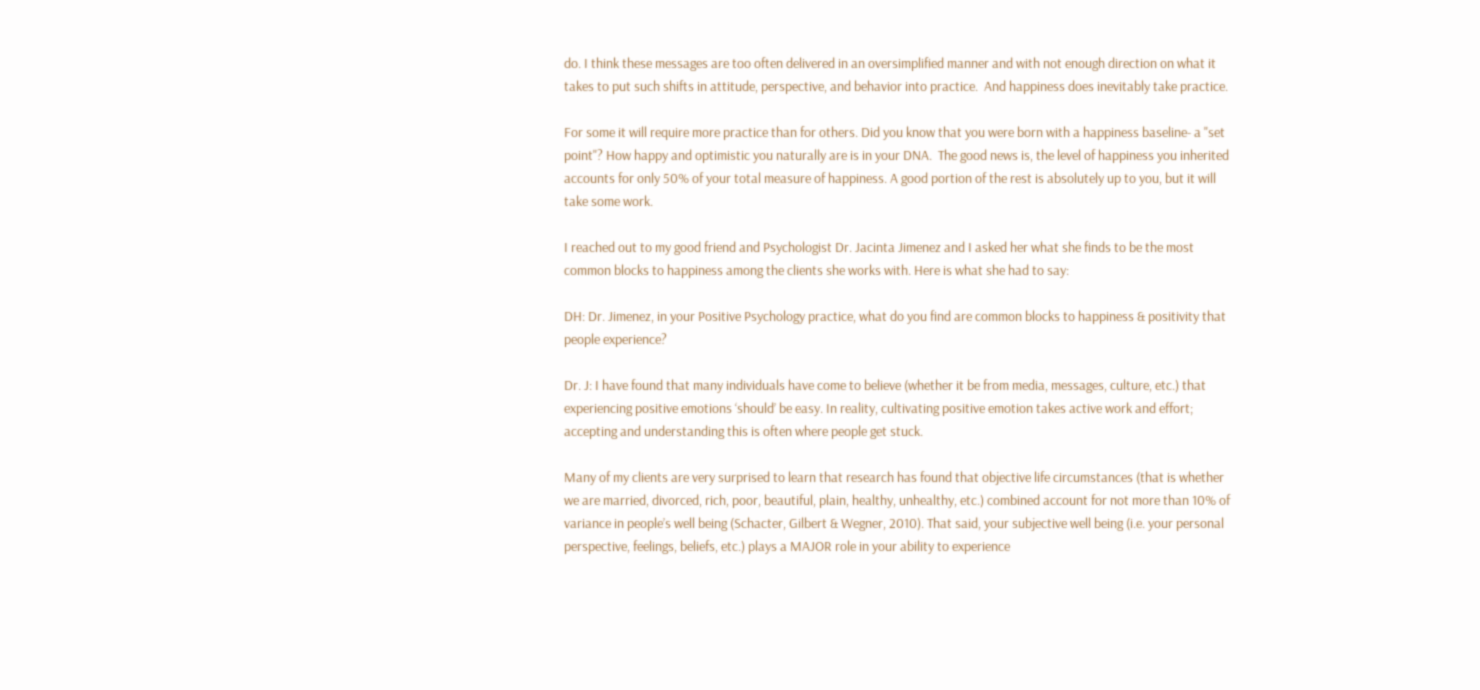do. I think these messages are too often delivered in an oversimplified manner and with not enough direction on what it takes to put such shifts in attitude, perspective, and behavior into practice.  And happiness does inevitably take practice.

For some it will require more practice than for others. Did you know that you were born with a happiness baseline- a "set point"? How happy and optimistic you naturally are is in your DNA.  The good news is, the level of happiness you inherited accounts for only 50% of your total measure of happiness. A good portion of the rest is absolutely up to you, but it will take some work.

I reached out to my good friend and Psychologist Dr. Jacinta Jimenez and I asked her what she finds to be the most common blocks to happiness among the clients she works with. Here is what she had to say:

DH: Dr. Jimenez, in your Positive Psychology practice, what do you find are common blocks to happiness & positivity that people experience?

Dr. J: I have found that many individuals have come to believe (whether it be from media, messages, culture, etc.) that experiencing positive emotions ‘should’ be easy. In reality, cultivating positive emotion takes active work and effort; accepting and understanding this is often where people get stuck.

Many of my clients are very surprised to learn that research has found that objective life circumstances (that is whether we are married, divorced, rich, poor, beautiful, plain, healthy, unhealthy, etc.) combined account for not more than 10% of variance in people’s well being (Schacter, Gilbert & Wegner, 2010). That said, your subjective well being (i.e. your personal perspective, feelings, beliefs, etc.) plays a MAJOR role in your ability to experience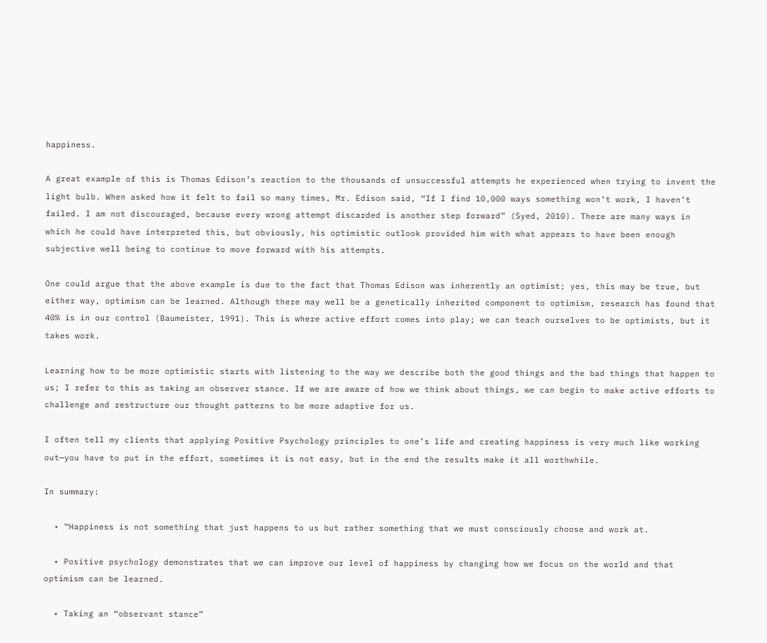happiness.

A great example of this is Thomas Edison’s reaction to the thousands of unsuccessful attempts he experienced when trying to invent the light bulb. When asked how it felt to fail so many times, Mr. Edison said, “If I find 10,000 ways something won’t work, I haven’t failed. I am not discouraged, because every wrong attempt discarded is another step forward” (Syed, 2010). There are many ways in which he could have interpreted this, but obviously, his optimistic outlook provided him with what appears to have been enough subjective well being to continue to move forward with his attempts.

One could argue that the above example is due to the fact that Thomas Edison was inherently an optimist; yes, this may be true, but either way, optimism can be learned. Although there may well be a genetically inherited component to optimism, research has found that 40% is in our control (Baumeister, 1991). This is where active effort comes into play; we can teach ourselves to be optimists, but it takes work.

Learning how to be more optimistic starts with listening to the way we describe both the good things and the bad things that happen to us; I refer to this as taking an observer stance. If we are aware of how we think about things, we can begin to make active efforts to challenge and restructure our thought patterns to be more adaptive for us.

I often tell my clients that applying Positive Psychology principles to one’s life and creating happiness is very much like working out—you have to put in the effort, sometimes it is not easy, but in the end the results make it all worthwhile.

In summary:

  • ™Happiness is not something that just happens to us but rather something that we must consciously choose and work at.

  • Positive psychology demonstrates that we can improve our level of happiness by changing how we focus on the world and that optimism can be learned.

  • Taking an “observant stance”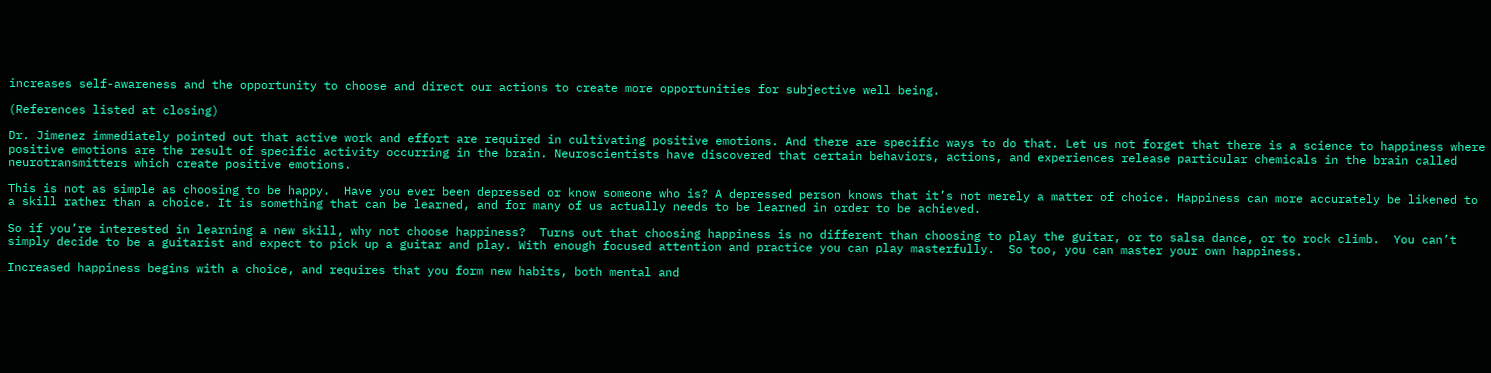increases self-awareness and the opportunity to choose and direct our actions to create more opportunities for subjective well being.

(References listed at closing)

Dr. Jimenez immediately pointed out that active work and effort are required in cultivating positive emotions. And there are specific ways to do that. Let us not forget that there is a science to happiness where positive emotions are the result of specific activity occurring in the brain. Neuroscientists have discovered that certain behaviors, actions, and experiences release particular chemicals in the brain called neurotransmitters which create positive emotions.

This is not as simple as choosing to be happy.  Have you ever been depressed or know someone who is? A depressed person knows that it’s not merely a matter of choice. Happiness can more accurately be likened to a skill rather than a choice. It is something that can be learned, and for many of us actually needs to be learned in order to be achieved.

So if you’re interested in learning a new skill, why not choose happiness?  Turns out that choosing happiness is no different than choosing to play the guitar, or to salsa dance, or to rock climb.  You can’t simply decide to be a guitarist and expect to pick up a guitar and play. With enough focused attention and practice you can play masterfully.  So too, you can master your own happiness.

Increased happiness begins with a choice, and requires that you form new habits, both mental and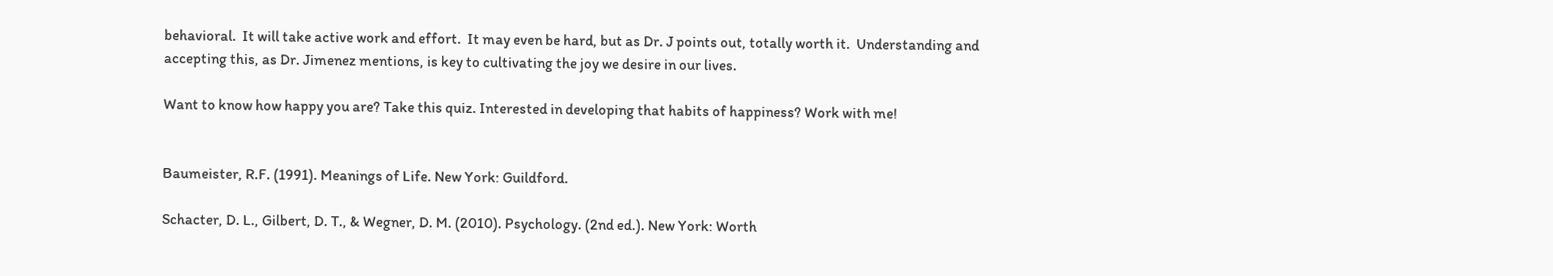behavioral.  It will take active work and effort.  It may even be hard, but as Dr. J points out, totally worth it.  Understanding and accepting this, as Dr. Jimenez mentions, is key to cultivating the joy we desire in our lives.

Want to know how happy you are? Take this quiz. Interested in developing that habits of happiness? Work with me!


Baumeister, R.F. (1991). Meanings of Life. New York: Guildford.

Schacter, D. L., Gilbert, D. T., & Wegner, D. M. (2010). Psychology. (2nd ed.). New York: Worth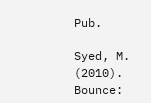Pub.

Syed, M. (2010). Bounce: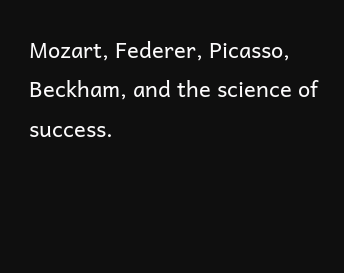Mozart, Federer, Picasso, Beckham, and the science of success.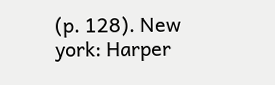(p. 128). New york: Harper